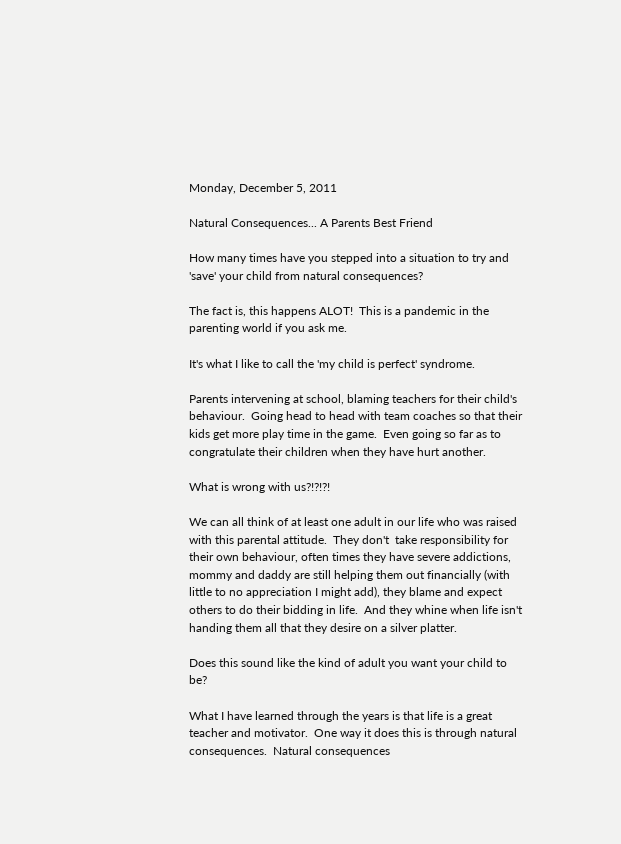Monday, December 5, 2011

Natural Consequences... A Parents Best Friend

How many times have you stepped into a situation to try and 'save' your child from natural consequences?

The fact is, this happens ALOT!  This is a pandemic in the parenting world if you ask me.

It's what I like to call the 'my child is perfect' syndrome.

Parents intervening at school, blaming teachers for their child's behaviour.  Going head to head with team coaches so that their kids get more play time in the game.  Even going so far as to congratulate their children when they have hurt another.

What is wrong with us?!?!?!

We can all think of at least one adult in our life who was raised with this parental attitude.  They don't  take responsibility for their own behaviour, often times they have severe addictions, mommy and daddy are still helping them out financially (with little to no appreciation I might add), they blame and expect others to do their bidding in life.  And they whine when life isn't handing them all that they desire on a silver platter.

Does this sound like the kind of adult you want your child to be?

What I have learned through the years is that life is a great teacher and motivator.  One way it does this is through natural consequences.  Natural consequences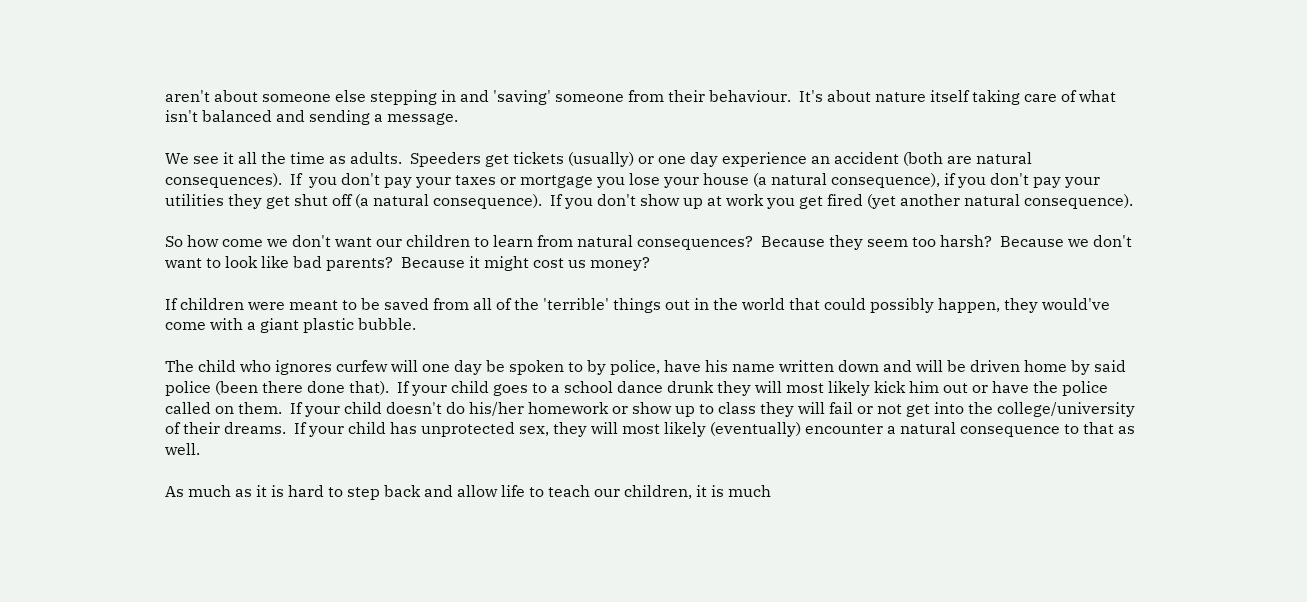aren't about someone else stepping in and 'saving' someone from their behaviour.  It's about nature itself taking care of what isn't balanced and sending a message.

We see it all the time as adults.  Speeders get tickets (usually) or one day experience an accident (both are natural consequences).  If  you don't pay your taxes or mortgage you lose your house (a natural consequence), if you don't pay your utilities they get shut off (a natural consequence).  If you don't show up at work you get fired (yet another natural consequence).

So how come we don't want our children to learn from natural consequences?  Because they seem too harsh?  Because we don't want to look like bad parents?  Because it might cost us money?

If children were meant to be saved from all of the 'terrible' things out in the world that could possibly happen, they would've come with a giant plastic bubble.

The child who ignores curfew will one day be spoken to by police, have his name written down and will be driven home by said police (been there done that).  If your child goes to a school dance drunk they will most likely kick him out or have the police called on them.  If your child doesn't do his/her homework or show up to class they will fail or not get into the college/university of their dreams.  If your child has unprotected sex, they will most likely (eventually) encounter a natural consequence to that as well.

As much as it is hard to step back and allow life to teach our children, it is much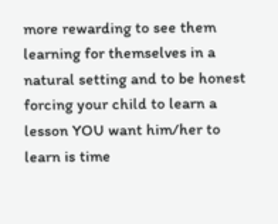more rewarding to see them learning for themselves in a natural setting and to be honest forcing your child to learn a lesson YOU want him/her to learn is time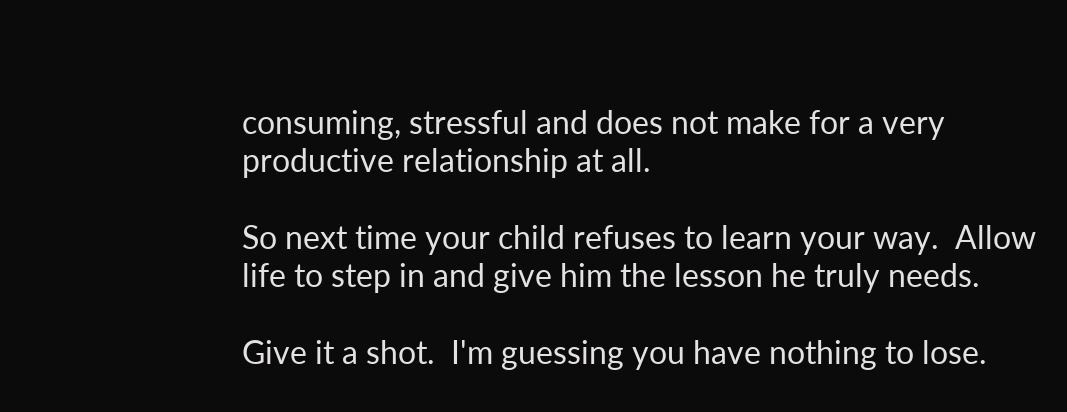consuming, stressful and does not make for a very productive relationship at all.

So next time your child refuses to learn your way.  Allow life to step in and give him the lesson he truly needs.

Give it a shot.  I'm guessing you have nothing to lose.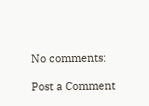No comments:

Post a Comment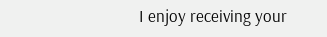I enjoy receiving your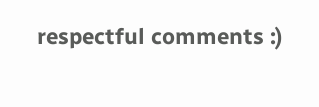respectful comments :)